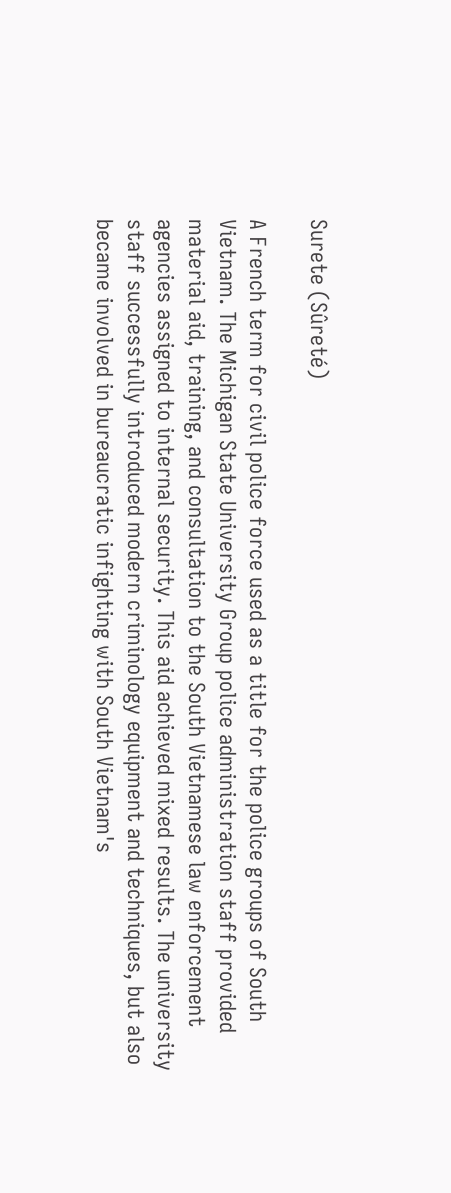Surete (Sûreté)

A French term for civil police force used as a title for the police groups of South Vietnam. The Michigan State University Group police administration staff provided material aid, training, and consultation to the South Vietnamese law enforcement agencies assigned to internal security. This aid achieved mixed results. The university staff successfully introduced modern criminology equipment and techniques, but also became involved in bureaucratic infighting with South Vietnam's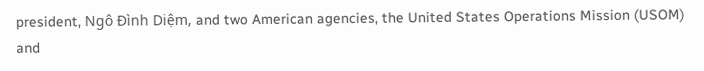president, Ngô Đình Diệm, and two American agencies, the United States Operations Mission (USOM) and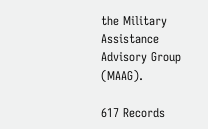the Military Assistance Advisory Group (MAAG).

617 Records